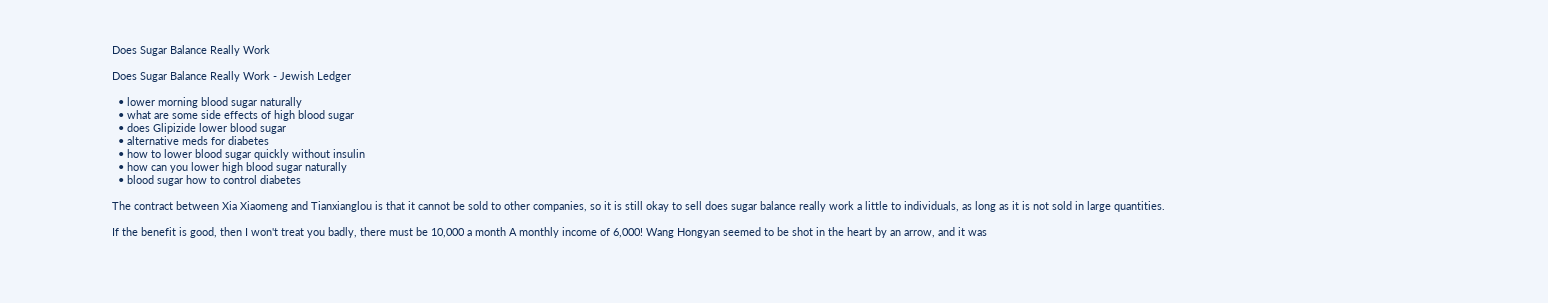Does Sugar Balance Really Work

Does Sugar Balance Really Work - Jewish Ledger

  • lower morning blood sugar naturally
  • what are some side effects of high blood sugar
  • does Glipizide lower blood sugar
  • alternative meds for diabetes
  • how to lower blood sugar quickly without insulin
  • how can you lower high blood sugar naturally
  • blood sugar how to control diabetes

The contract between Xia Xiaomeng and Tianxianglou is that it cannot be sold to other companies, so it is still okay to sell does sugar balance really work a little to individuals, as long as it is not sold in large quantities.

If the benefit is good, then I won't treat you badly, there must be 10,000 a month A monthly income of 6,000! Wang Hongyan seemed to be shot in the heart by an arrow, and it was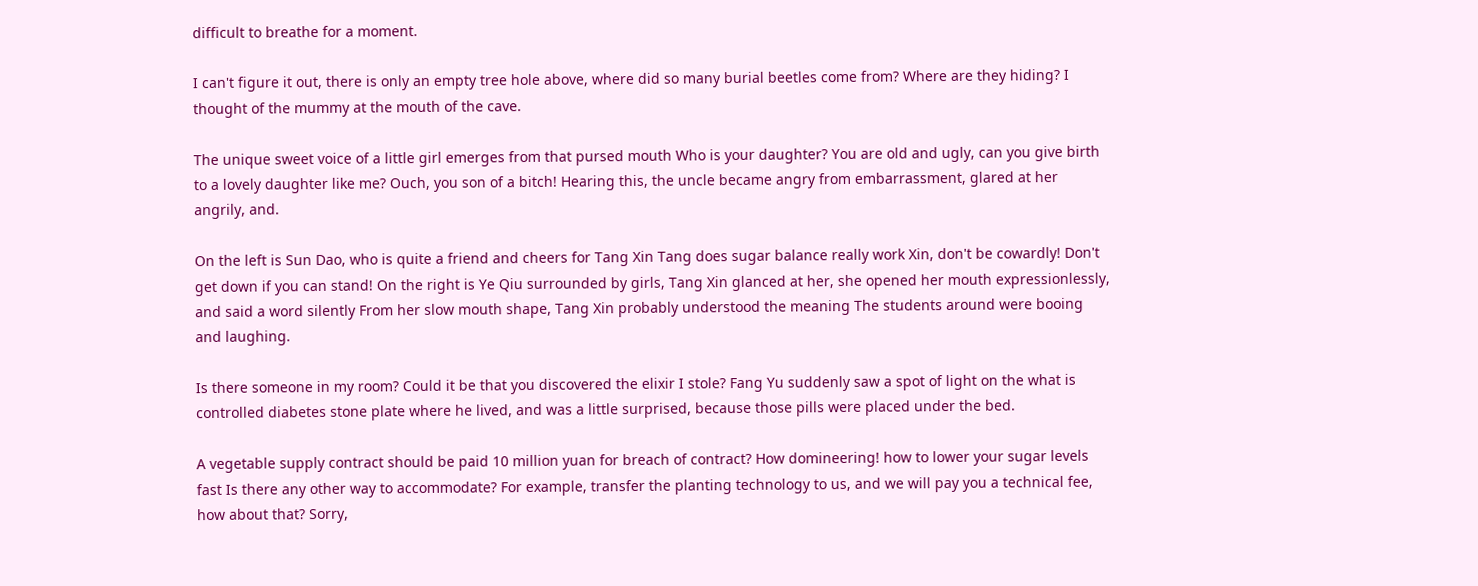difficult to breathe for a moment.

I can't figure it out, there is only an empty tree hole above, where did so many burial beetles come from? Where are they hiding? I thought of the mummy at the mouth of the cave.

The unique sweet voice of a little girl emerges from that pursed mouth Who is your daughter? You are old and ugly, can you give birth to a lovely daughter like me? Ouch, you son of a bitch! Hearing this, the uncle became angry from embarrassment, glared at her angrily, and.

On the left is Sun Dao, who is quite a friend and cheers for Tang Xin Tang does sugar balance really work Xin, don't be cowardly! Don't get down if you can stand! On the right is Ye Qiu surrounded by girls, Tang Xin glanced at her, she opened her mouth expressionlessly, and said a word silently From her slow mouth shape, Tang Xin probably understood the meaning The students around were booing and laughing.

Is there someone in my room? Could it be that you discovered the elixir I stole? Fang Yu suddenly saw a spot of light on the what is controlled diabetes stone plate where he lived, and was a little surprised, because those pills were placed under the bed.

A vegetable supply contract should be paid 10 million yuan for breach of contract? How domineering! how to lower your sugar levels fast Is there any other way to accommodate? For example, transfer the planting technology to us, and we will pay you a technical fee, how about that? Sorry,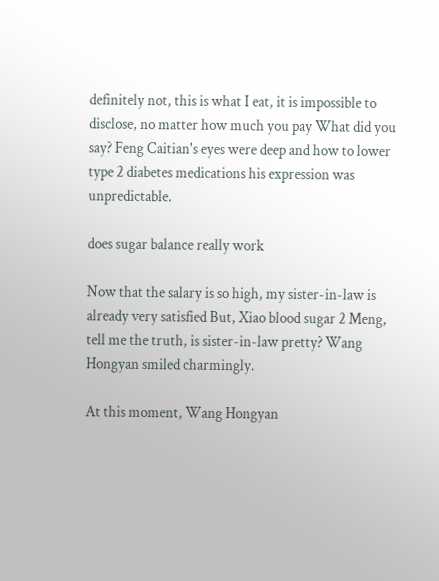definitely not, this is what I eat, it is impossible to disclose, no matter how much you pay What did you say? Feng Caitian's eyes were deep and how to lower type 2 diabetes medications his expression was unpredictable.

does sugar balance really work

Now that the salary is so high, my sister-in-law is already very satisfied But, Xiao blood sugar 2 Meng, tell me the truth, is sister-in-law pretty? Wang Hongyan smiled charmingly.

At this moment, Wang Hongyan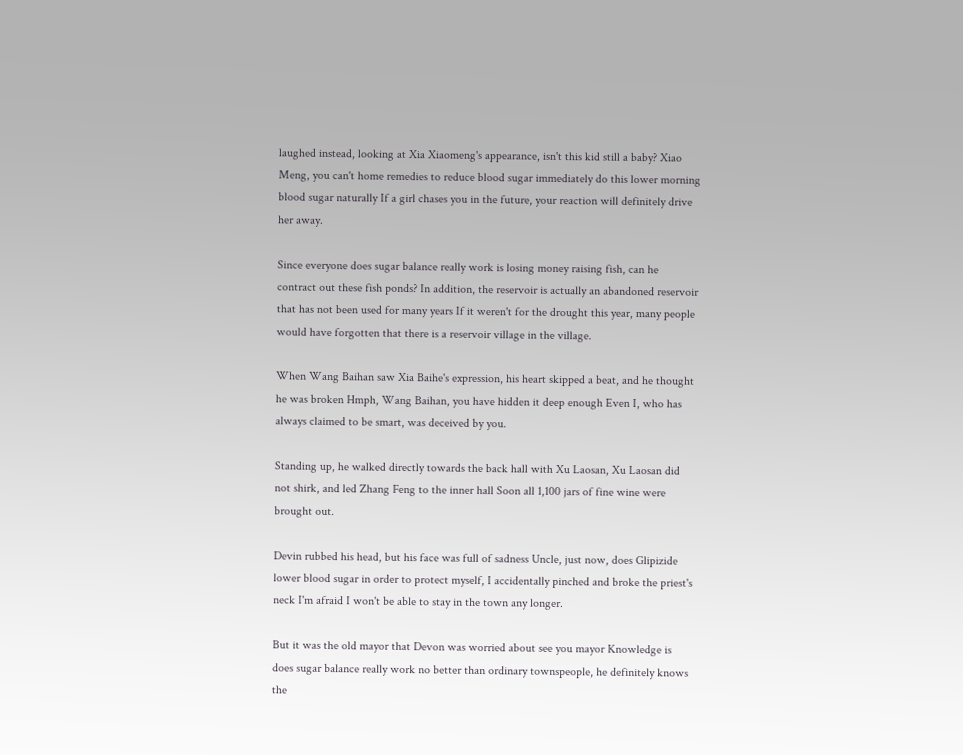laughed instead, looking at Xia Xiaomeng's appearance, isn't this kid still a baby? Xiao Meng, you can't home remedies to reduce blood sugar immediately do this lower morning blood sugar naturally If a girl chases you in the future, your reaction will definitely drive her away.

Since everyone does sugar balance really work is losing money raising fish, can he contract out these fish ponds? In addition, the reservoir is actually an abandoned reservoir that has not been used for many years If it weren't for the drought this year, many people would have forgotten that there is a reservoir village in the village.

When Wang Baihan saw Xia Baihe's expression, his heart skipped a beat, and he thought he was broken Hmph, Wang Baihan, you have hidden it deep enough Even I, who has always claimed to be smart, was deceived by you.

Standing up, he walked directly towards the back hall with Xu Laosan, Xu Laosan did not shirk, and led Zhang Feng to the inner hall Soon all 1,100 jars of fine wine were brought out.

Devin rubbed his head, but his face was full of sadness Uncle, just now, does Glipizide lower blood sugar in order to protect myself, I accidentally pinched and broke the priest's neck I'm afraid I won't be able to stay in the town any longer.

But it was the old mayor that Devon was worried about see you mayor Knowledge is does sugar balance really work no better than ordinary townspeople, he definitely knows the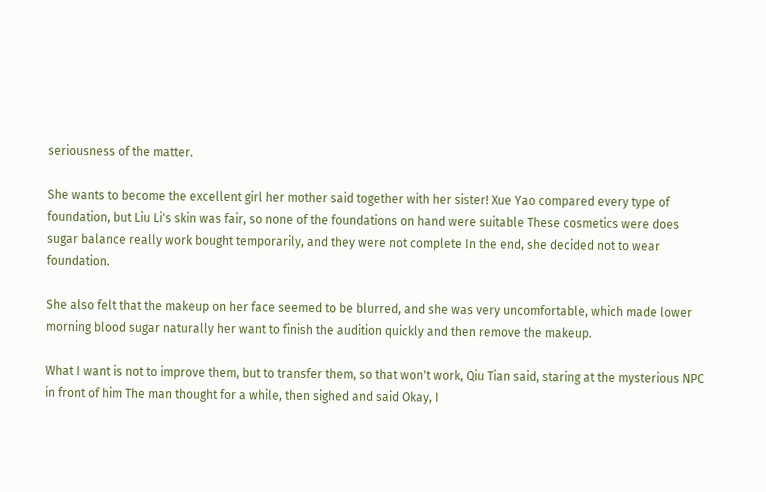seriousness of the matter.

She wants to become the excellent girl her mother said together with her sister! Xue Yao compared every type of foundation, but Liu Li's skin was fair, so none of the foundations on hand were suitable These cosmetics were does sugar balance really work bought temporarily, and they were not complete In the end, she decided not to wear foundation.

She also felt that the makeup on her face seemed to be blurred, and she was very uncomfortable, which made lower morning blood sugar naturally her want to finish the audition quickly and then remove the makeup.

What I want is not to improve them, but to transfer them, so that won't work, Qiu Tian said, staring at the mysterious NPC in front of him The man thought for a while, then sighed and said Okay, I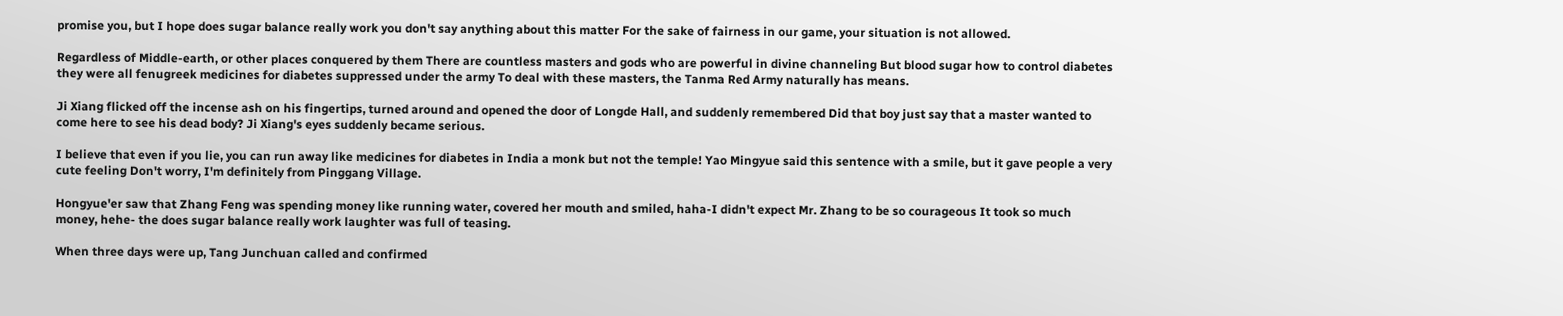promise you, but I hope does sugar balance really work you don't say anything about this matter For the sake of fairness in our game, your situation is not allowed.

Regardless of Middle-earth, or other places conquered by them There are countless masters and gods who are powerful in divine channeling But blood sugar how to control diabetes they were all fenugreek medicines for diabetes suppressed under the army To deal with these masters, the Tanma Red Army naturally has means.

Ji Xiang flicked off the incense ash on his fingertips, turned around and opened the door of Longde Hall, and suddenly remembered Did that boy just say that a master wanted to come here to see his dead body? Ji Xiang's eyes suddenly became serious.

I believe that even if you lie, you can run away like medicines for diabetes in India a monk but not the temple! Yao Mingyue said this sentence with a smile, but it gave people a very cute feeling Don't worry, I'm definitely from Pinggang Village.

Hongyue'er saw that Zhang Feng was spending money like running water, covered her mouth and smiled, haha-I didn't expect Mr. Zhang to be so courageous It took so much money, hehe- the does sugar balance really work laughter was full of teasing.

When three days were up, Tang Junchuan called and confirmed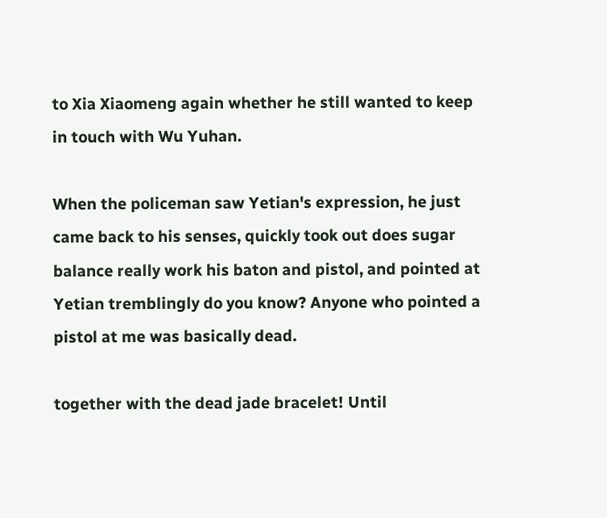to Xia Xiaomeng again whether he still wanted to keep in touch with Wu Yuhan.

When the policeman saw Yetian's expression, he just came back to his senses, quickly took out does sugar balance really work his baton and pistol, and pointed at Yetian tremblingly do you know? Anyone who pointed a pistol at me was basically dead.

together with the dead jade bracelet! Until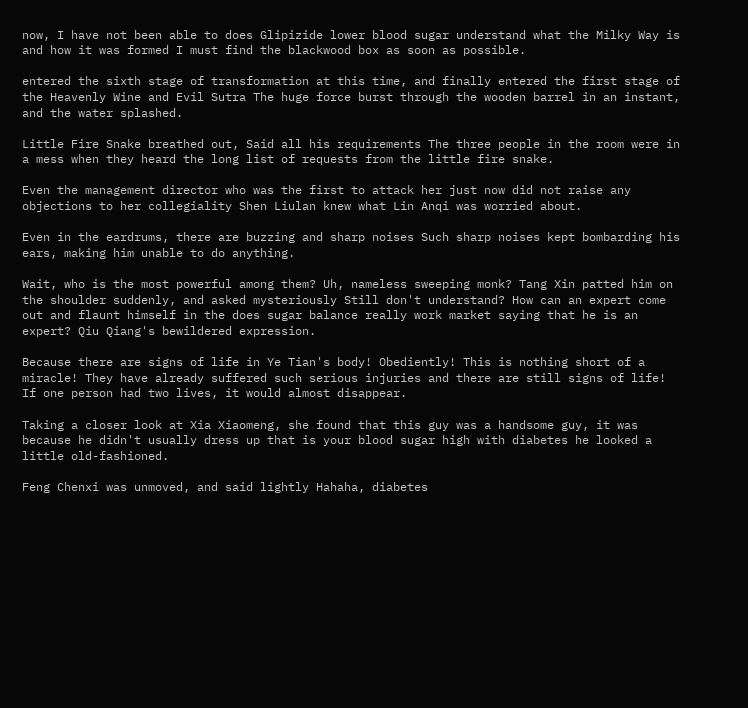now, I have not been able to does Glipizide lower blood sugar understand what the Milky Way is and how it was formed I must find the blackwood box as soon as possible.

entered the sixth stage of transformation at this time, and finally entered the first stage of the Heavenly Wine and Evil Sutra The huge force burst through the wooden barrel in an instant, and the water splashed.

Little Fire Snake breathed out, Said all his requirements The three people in the room were in a mess when they heard the long list of requests from the little fire snake.

Even the management director who was the first to attack her just now did not raise any objections to her collegiality Shen Liulan knew what Lin Anqi was worried about.

Even in the eardrums, there are buzzing and sharp noises Such sharp noises kept bombarding his ears, making him unable to do anything.

Wait, who is the most powerful among them? Uh, nameless sweeping monk? Tang Xin patted him on the shoulder suddenly, and asked mysteriously Still don't understand? How can an expert come out and flaunt himself in the does sugar balance really work market saying that he is an expert? Qiu Qiang's bewildered expression.

Because there are signs of life in Ye Tian's body! Obediently! This is nothing short of a miracle! They have already suffered such serious injuries and there are still signs of life! If one person had two lives, it would almost disappear.

Taking a closer look at Xia Xiaomeng, she found that this guy was a handsome guy, it was because he didn't usually dress up that is your blood sugar high with diabetes he looked a little old-fashioned.

Feng Chenxi was unmoved, and said lightly Hahaha, diabetes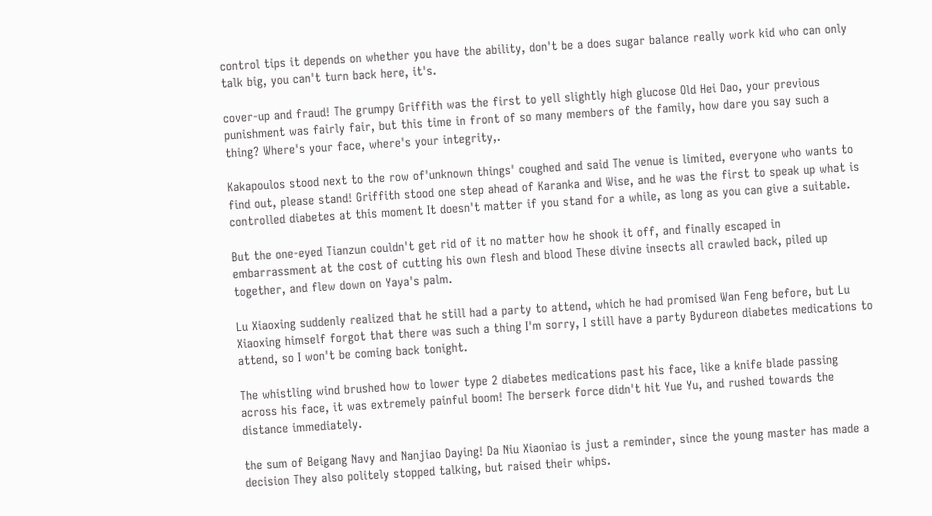control tips it depends on whether you have the ability, don't be a does sugar balance really work kid who can only talk big, you can't turn back here, it's.

cover-up and fraud! The grumpy Griffith was the first to yell slightly high glucose Old Hei Dao, your previous punishment was fairly fair, but this time in front of so many members of the family, how dare you say such a thing? Where's your face, where's your integrity,.

Kakapoulos stood next to the row of'unknown things' coughed and said The venue is limited, everyone who wants to find out, please stand! Griffith stood one step ahead of Karanka and Wise, and he was the first to speak up what is controlled diabetes at this moment It doesn't matter if you stand for a while, as long as you can give a suitable.

But the one-eyed Tianzun couldn't get rid of it no matter how he shook it off, and finally escaped in embarrassment at the cost of cutting his own flesh and blood These divine insects all crawled back, piled up together, and flew down on Yaya's palm.

Lu Xiaoxing suddenly realized that he still had a party to attend, which he had promised Wan Feng before, but Lu Xiaoxing himself forgot that there was such a thing I'm sorry, I still have a party Bydureon diabetes medications to attend, so I won't be coming back tonight.

The whistling wind brushed how to lower type 2 diabetes medications past his face, like a knife blade passing across his face, it was extremely painful boom! The berserk force didn't hit Yue Yu, and rushed towards the distance immediately.

the sum of Beigang Navy and Nanjiao Daying! Da Niu Xiaoniao is just a reminder, since the young master has made a decision They also politely stopped talking, but raised their whips.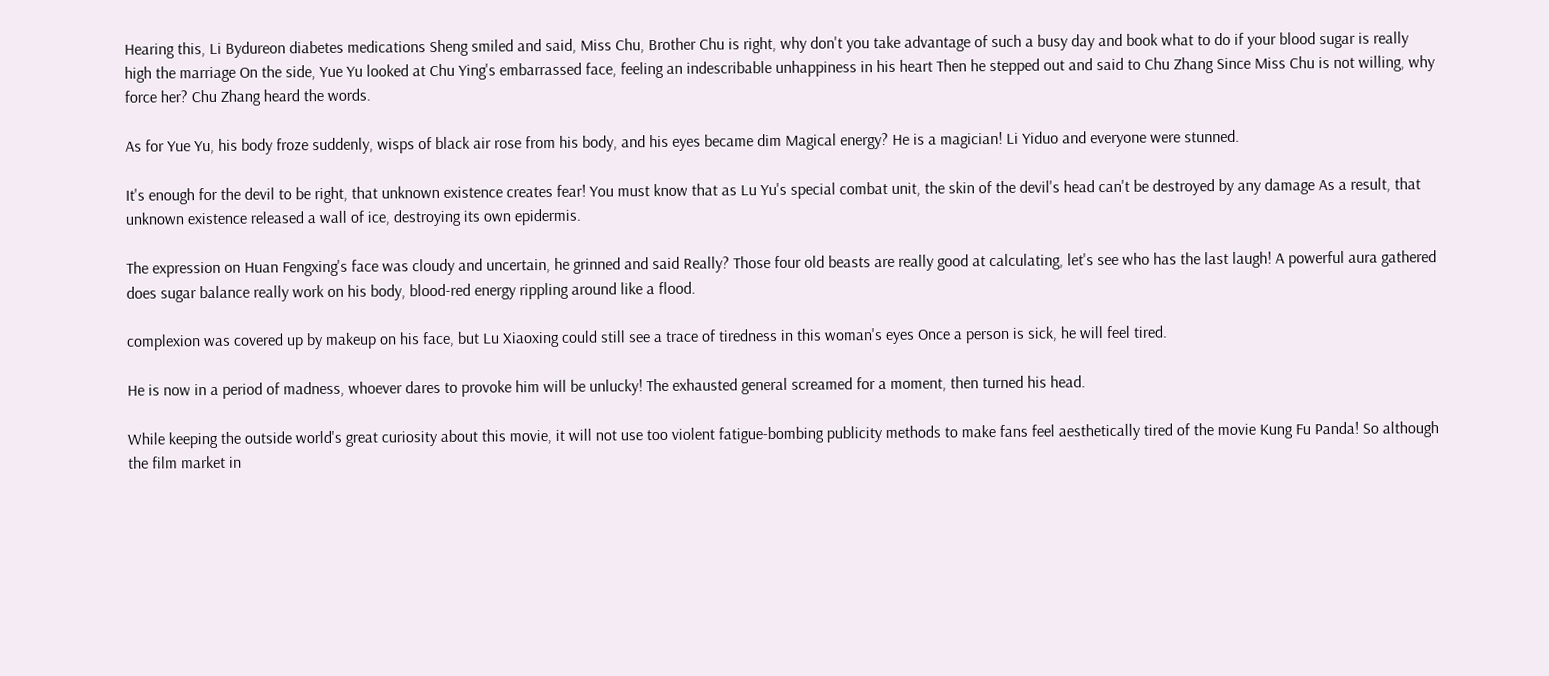Hearing this, Li Bydureon diabetes medications Sheng smiled and said, Miss Chu, Brother Chu is right, why don't you take advantage of such a busy day and book what to do if your blood sugar is really high the marriage On the side, Yue Yu looked at Chu Ying's embarrassed face, feeling an indescribable unhappiness in his heart Then he stepped out and said to Chu Zhang Since Miss Chu is not willing, why force her? Chu Zhang heard the words.

As for Yue Yu, his body froze suddenly, wisps of black air rose from his body, and his eyes became dim Magical energy? He is a magician! Li Yiduo and everyone were stunned.

It's enough for the devil to be right, that unknown existence creates fear! You must know that as Lu Yu's special combat unit, the skin of the devil's head can't be destroyed by any damage As a result, that unknown existence released a wall of ice, destroying its own epidermis.

The expression on Huan Fengxing's face was cloudy and uncertain, he grinned and said Really? Those four old beasts are really good at calculating, let's see who has the last laugh! A powerful aura gathered does sugar balance really work on his body, blood-red energy rippling around like a flood.

complexion was covered up by makeup on his face, but Lu Xiaoxing could still see a trace of tiredness in this woman's eyes Once a person is sick, he will feel tired.

He is now in a period of madness, whoever dares to provoke him will be unlucky! The exhausted general screamed for a moment, then turned his head.

While keeping the outside world's great curiosity about this movie, it will not use too violent fatigue-bombing publicity methods to make fans feel aesthetically tired of the movie Kung Fu Panda! So although the film market in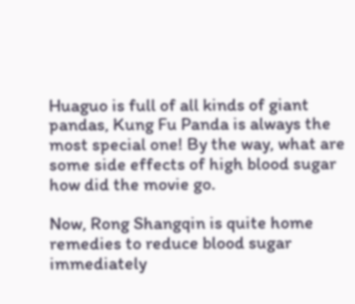Huaguo is full of all kinds of giant pandas, Kung Fu Panda is always the most special one! By the way, what are some side effects of high blood sugar how did the movie go.

Now, Rong Shangqin is quite home remedies to reduce blood sugar immediately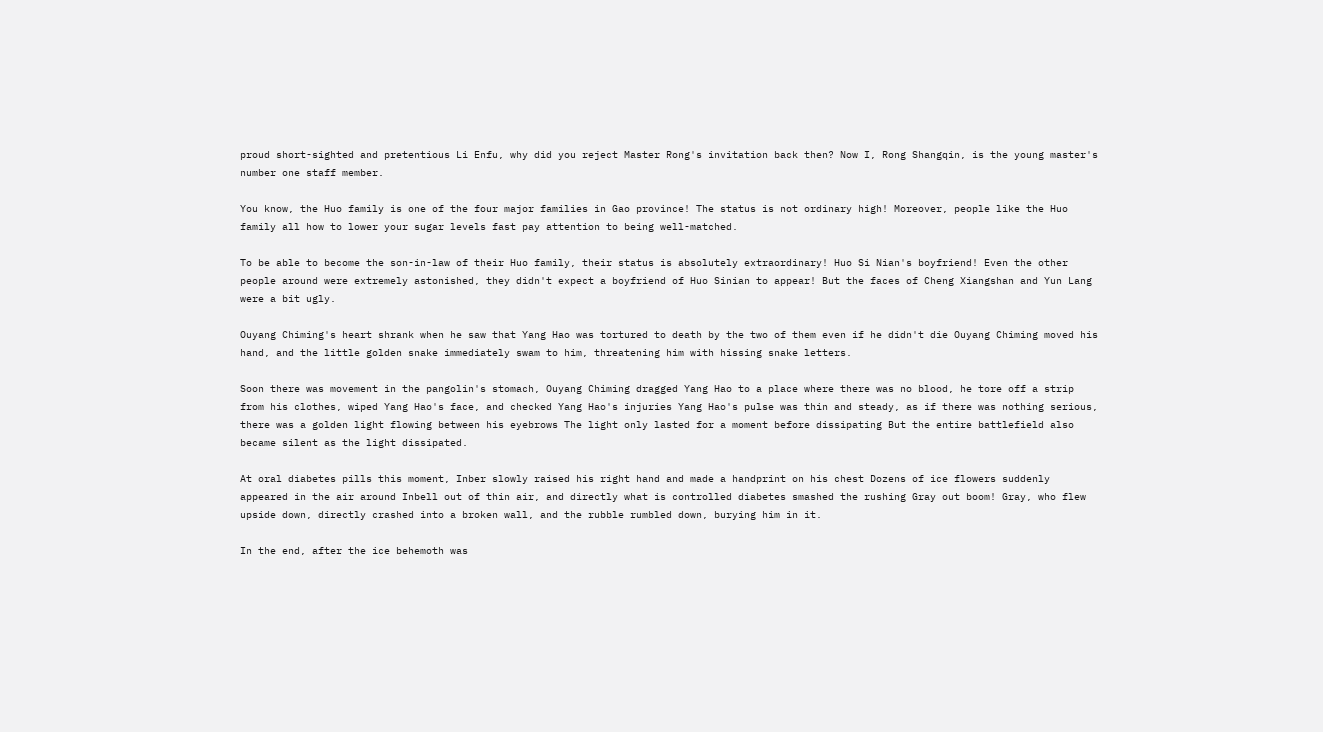proud short-sighted and pretentious Li Enfu, why did you reject Master Rong's invitation back then? Now I, Rong Shangqin, is the young master's number one staff member.

You know, the Huo family is one of the four major families in Gao province! The status is not ordinary high! Moreover, people like the Huo family all how to lower your sugar levels fast pay attention to being well-matched.

To be able to become the son-in-law of their Huo family, their status is absolutely extraordinary! Huo Si Nian's boyfriend! Even the other people around were extremely astonished, they didn't expect a boyfriend of Huo Sinian to appear! But the faces of Cheng Xiangshan and Yun Lang were a bit ugly.

Ouyang Chiming's heart shrank when he saw that Yang Hao was tortured to death by the two of them even if he didn't die Ouyang Chiming moved his hand, and the little golden snake immediately swam to him, threatening him with hissing snake letters.

Soon there was movement in the pangolin's stomach, Ouyang Chiming dragged Yang Hao to a place where there was no blood, he tore off a strip from his clothes, wiped Yang Hao's face, and checked Yang Hao's injuries Yang Hao's pulse was thin and steady, as if there was nothing serious, there was a golden light flowing between his eyebrows The light only lasted for a moment before dissipating But the entire battlefield also became silent as the light dissipated.

At oral diabetes pills this moment, Inber slowly raised his right hand and made a handprint on his chest Dozens of ice flowers suddenly appeared in the air around Inbell out of thin air, and directly what is controlled diabetes smashed the rushing Gray out boom! Gray, who flew upside down, directly crashed into a broken wall, and the rubble rumbled down, burying him in it.

In the end, after the ice behemoth was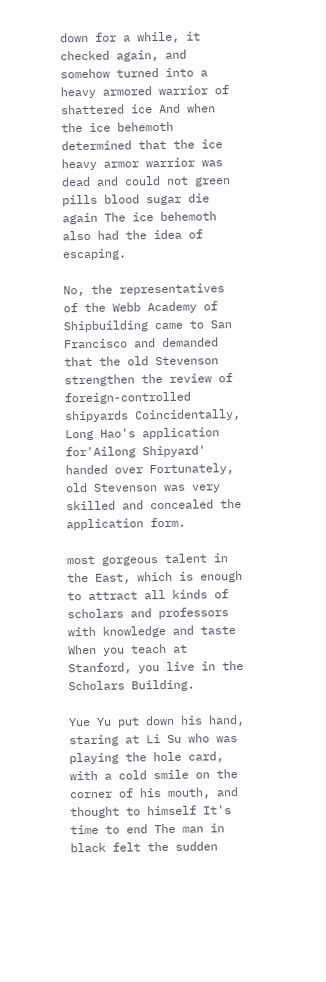down for a while, it checked again, and somehow turned into a heavy armored warrior of shattered ice And when the ice behemoth determined that the ice heavy armor warrior was dead and could not green pills blood sugar die again The ice behemoth also had the idea of escaping.

No, the representatives of the Webb Academy of Shipbuilding came to San Francisco and demanded that the old Stevenson strengthen the review of foreign-controlled shipyards Coincidentally, Long Hao's application for'Ailong Shipyard' handed over Fortunately, old Stevenson was very skilled and concealed the application form.

most gorgeous talent in the East, which is enough to attract all kinds of scholars and professors with knowledge and taste When you teach at Stanford, you live in the Scholars Building.

Yue Yu put down his hand, staring at Li Su who was playing the hole card, with a cold smile on the corner of his mouth, and thought to himself It's time to end The man in black felt the sudden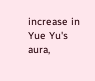increase in Yue Yu's aura,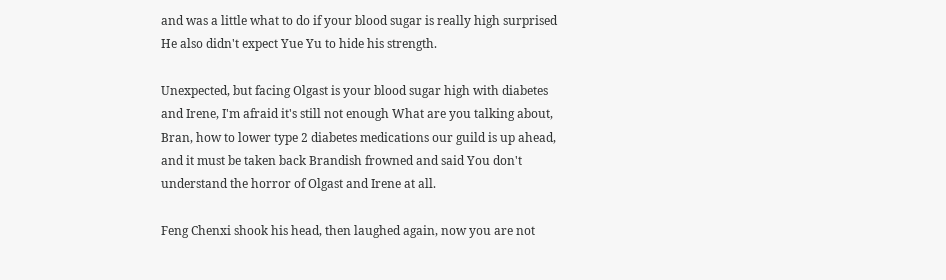and was a little what to do if your blood sugar is really high surprised He also didn't expect Yue Yu to hide his strength.

Unexpected, but facing Olgast is your blood sugar high with diabetes and Irene, I'm afraid it's still not enough What are you talking about, Bran, how to lower type 2 diabetes medications our guild is up ahead, and it must be taken back Brandish frowned and said You don't understand the horror of Olgast and Irene at all.

Feng Chenxi shook his head, then laughed again, now you are not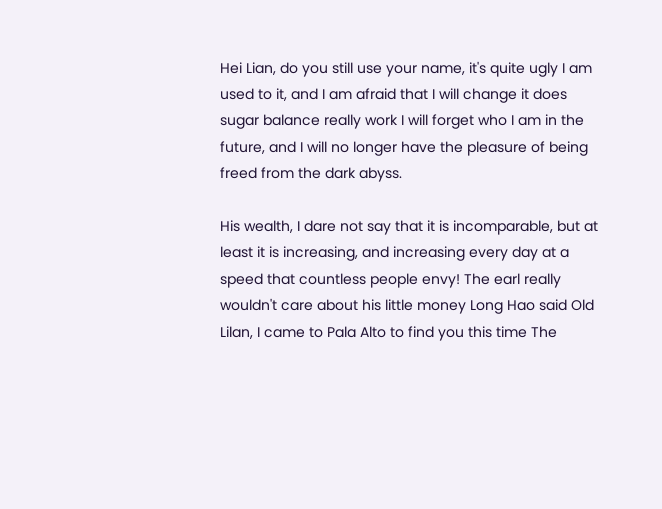Hei Lian, do you still use your name, it's quite ugly I am used to it, and I am afraid that I will change it does sugar balance really work I will forget who I am in the future, and I will no longer have the pleasure of being freed from the dark abyss.

His wealth, I dare not say that it is incomparable, but at least it is increasing, and increasing every day at a speed that countless people envy! The earl really wouldn't care about his little money Long Hao said Old Lilan, I came to Pala Alto to find you this time The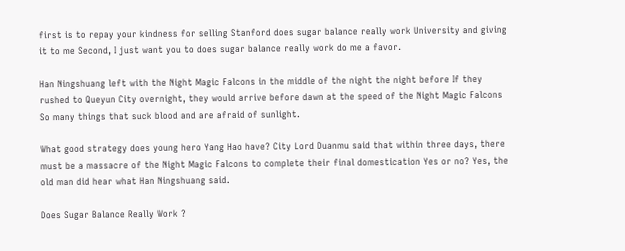first is to repay your kindness for selling Stanford does sugar balance really work University and giving it to me Second, I just want you to does sugar balance really work do me a favor.

Han Ningshuang left with the Night Magic Falcons in the middle of the night the night before If they rushed to Queyun City overnight, they would arrive before dawn at the speed of the Night Magic Falcons So many things that suck blood and are afraid of sunlight.

What good strategy does young hero Yang Hao have? City Lord Duanmu said that within three days, there must be a massacre of the Night Magic Falcons to complete their final domestication Yes or no? Yes, the old man did hear what Han Ningshuang said.

Does Sugar Balance Really Work ?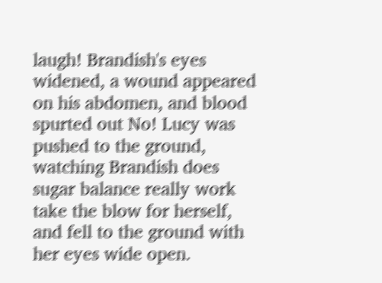laugh! Brandish's eyes widened, a wound appeared on his abdomen, and blood spurted out No! Lucy was pushed to the ground, watching Brandish does sugar balance really work take the blow for herself, and fell to the ground with her eyes wide open.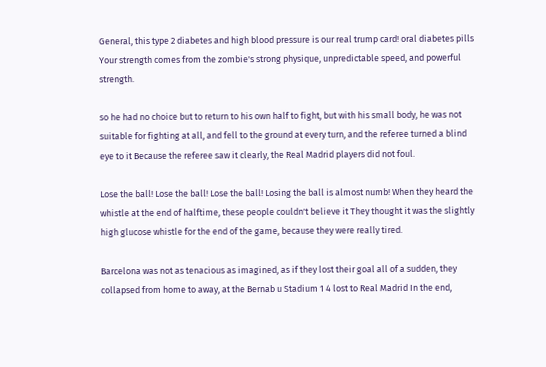General, this type 2 diabetes and high blood pressure is our real trump card! oral diabetes pills Your strength comes from the zombie's strong physique, unpredictable speed, and powerful strength.

so he had no choice but to return to his own half to fight, but with his small body, he was not suitable for fighting at all, and fell to the ground at every turn, and the referee turned a blind eye to it Because the referee saw it clearly, the Real Madrid players did not foul.

Lose the ball! Lose the ball! Lose the ball! Losing the ball is almost numb! When they heard the whistle at the end of halftime, these people couldn't believe it They thought it was the slightly high glucose whistle for the end of the game, because they were really tired.

Barcelona was not as tenacious as imagined, as if they lost their goal all of a sudden, they collapsed from home to away, at the Bernab u Stadium 1 4 lost to Real Madrid In the end,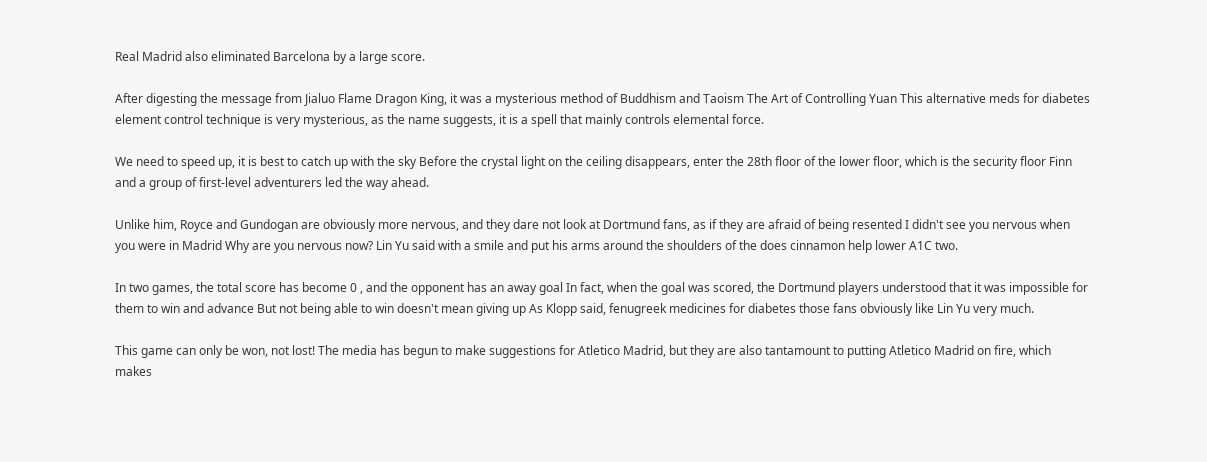Real Madrid also eliminated Barcelona by a large score.

After digesting the message from Jialuo Flame Dragon King, it was a mysterious method of Buddhism and Taoism The Art of Controlling Yuan This alternative meds for diabetes element control technique is very mysterious, as the name suggests, it is a spell that mainly controls elemental force.

We need to speed up, it is best to catch up with the sky Before the crystal light on the ceiling disappears, enter the 28th floor of the lower floor, which is the security floor Finn and a group of first-level adventurers led the way ahead.

Unlike him, Royce and Gundogan are obviously more nervous, and they dare not look at Dortmund fans, as if they are afraid of being resented I didn't see you nervous when you were in Madrid Why are you nervous now? Lin Yu said with a smile and put his arms around the shoulders of the does cinnamon help lower A1C two.

In two games, the total score has become 0 , and the opponent has an away goal In fact, when the goal was scored, the Dortmund players understood that it was impossible for them to win and advance But not being able to win doesn't mean giving up As Klopp said, fenugreek medicines for diabetes those fans obviously like Lin Yu very much.

This game can only be won, not lost! The media has begun to make suggestions for Atletico Madrid, but they are also tantamount to putting Atletico Madrid on fire, which makes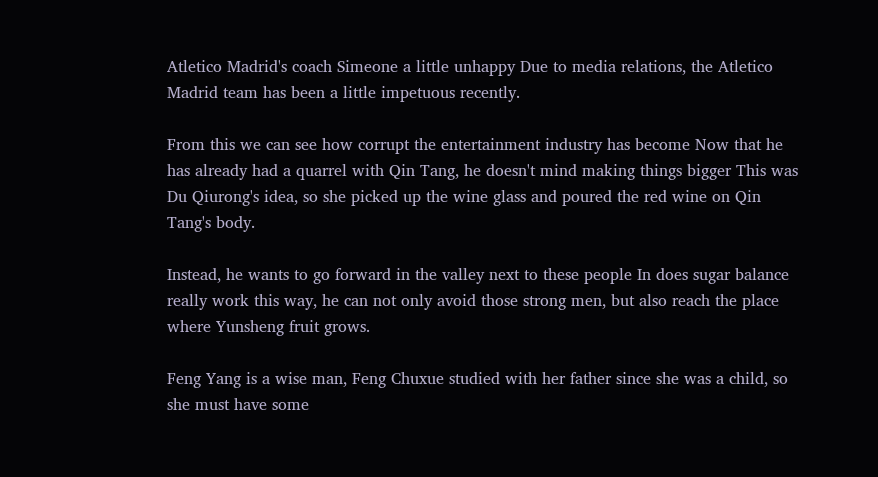Atletico Madrid's coach Simeone a little unhappy Due to media relations, the Atletico Madrid team has been a little impetuous recently.

From this we can see how corrupt the entertainment industry has become Now that he has already had a quarrel with Qin Tang, he doesn't mind making things bigger This was Du Qiurong's idea, so she picked up the wine glass and poured the red wine on Qin Tang's body.

Instead, he wants to go forward in the valley next to these people In does sugar balance really work this way, he can not only avoid those strong men, but also reach the place where Yunsheng fruit grows.

Feng Yang is a wise man, Feng Chuxue studied with her father since she was a child, so she must have some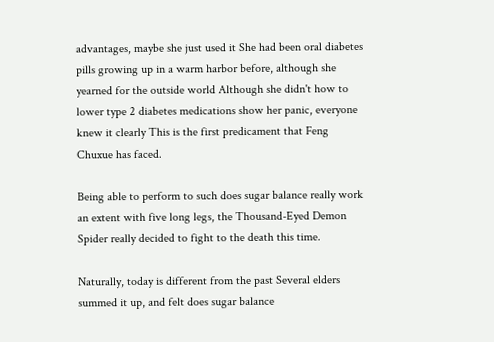advantages, maybe she just used it She had been oral diabetes pills growing up in a warm harbor before, although she yearned for the outside world Although she didn't how to lower type 2 diabetes medications show her panic, everyone knew it clearly This is the first predicament that Feng Chuxue has faced.

Being able to perform to such does sugar balance really work an extent with five long legs, the Thousand-Eyed Demon Spider really decided to fight to the death this time.

Naturally, today is different from the past Several elders summed it up, and felt does sugar balance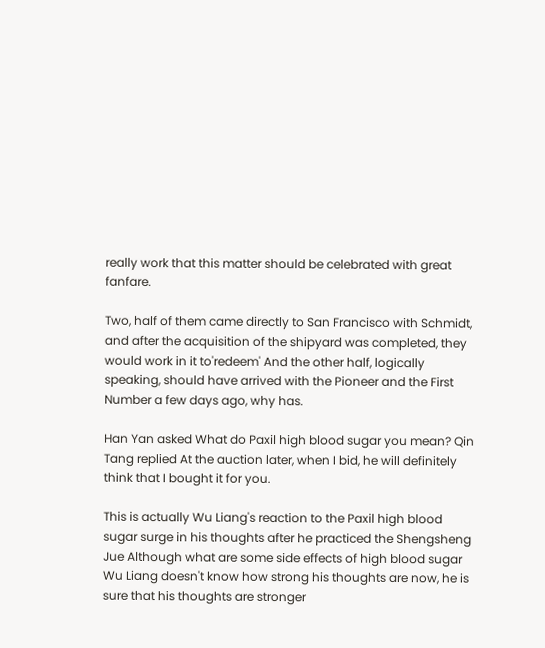really work that this matter should be celebrated with great fanfare.

Two, half of them came directly to San Francisco with Schmidt, and after the acquisition of the shipyard was completed, they would work in it to'redeem' And the other half, logically speaking, should have arrived with the Pioneer and the First Number a few days ago, why has.

Han Yan asked What do Paxil high blood sugar you mean? Qin Tang replied At the auction later, when I bid, he will definitely think that I bought it for you.

This is actually Wu Liang's reaction to the Paxil high blood sugar surge in his thoughts after he practiced the Shengsheng Jue Although what are some side effects of high blood sugar Wu Liang doesn't know how strong his thoughts are now, he is sure that his thoughts are stronger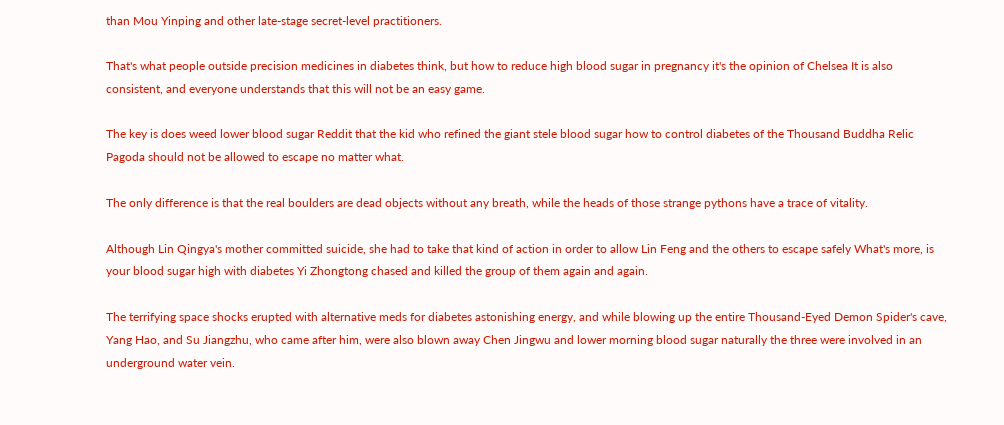than Mou Yinping and other late-stage secret-level practitioners.

That's what people outside precision medicines in diabetes think, but how to reduce high blood sugar in pregnancy it's the opinion of Chelsea It is also consistent, and everyone understands that this will not be an easy game.

The key is does weed lower blood sugar Reddit that the kid who refined the giant stele blood sugar how to control diabetes of the Thousand Buddha Relic Pagoda should not be allowed to escape no matter what.

The only difference is that the real boulders are dead objects without any breath, while the heads of those strange pythons have a trace of vitality.

Although Lin Qingya's mother committed suicide, she had to take that kind of action in order to allow Lin Feng and the others to escape safely What's more, is your blood sugar high with diabetes Yi Zhongtong chased and killed the group of them again and again.

The terrifying space shocks erupted with alternative meds for diabetes astonishing energy, and while blowing up the entire Thousand-Eyed Demon Spider's cave, Yang Hao, and Su Jiangzhu, who came after him, were also blown away Chen Jingwu and lower morning blood sugar naturally the three were involved in an underground water vein.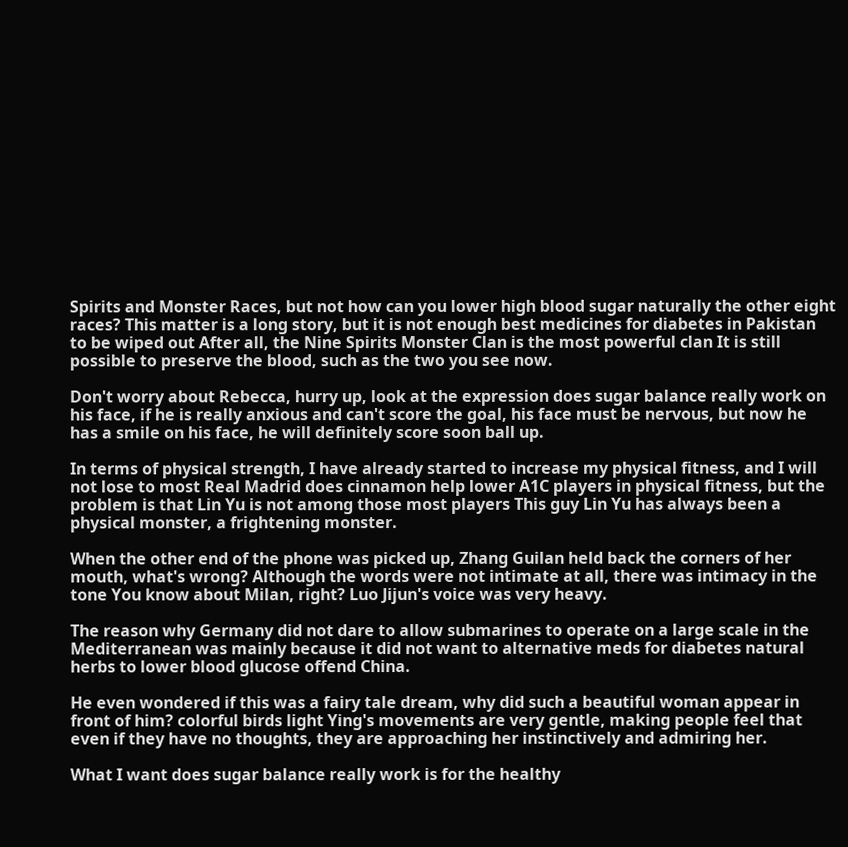Spirits and Monster Races, but not how can you lower high blood sugar naturally the other eight races? This matter is a long story, but it is not enough best medicines for diabetes in Pakistan to be wiped out After all, the Nine Spirits Monster Clan is the most powerful clan It is still possible to preserve the blood, such as the two you see now.

Don't worry about Rebecca, hurry up, look at the expression does sugar balance really work on his face, if he is really anxious and can't score the goal, his face must be nervous, but now he has a smile on his face, he will definitely score soon ball up.

In terms of physical strength, I have already started to increase my physical fitness, and I will not lose to most Real Madrid does cinnamon help lower A1C players in physical fitness, but the problem is that Lin Yu is not among those most players This guy Lin Yu has always been a physical monster, a frightening monster.

When the other end of the phone was picked up, Zhang Guilan held back the corners of her mouth, what's wrong? Although the words were not intimate at all, there was intimacy in the tone You know about Milan, right? Luo Jijun's voice was very heavy.

The reason why Germany did not dare to allow submarines to operate on a large scale in the Mediterranean was mainly because it did not want to alternative meds for diabetes natural herbs to lower blood glucose offend China.

He even wondered if this was a fairy tale dream, why did such a beautiful woman appear in front of him? colorful birds light Ying's movements are very gentle, making people feel that even if they have no thoughts, they are approaching her instinctively and admiring her.

What I want does sugar balance really work is for the healthy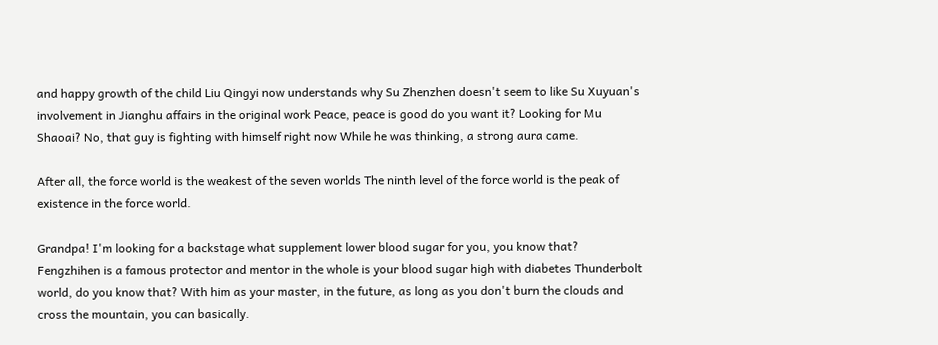and happy growth of the child Liu Qingyi now understands why Su Zhenzhen doesn't seem to like Su Xuyuan's involvement in Jianghu affairs in the original work Peace, peace is good do you want it? Looking for Mu Shaoai? No, that guy is fighting with himself right now While he was thinking, a strong aura came.

After all, the force world is the weakest of the seven worlds The ninth level of the force world is the peak of existence in the force world.

Grandpa! I'm looking for a backstage what supplement lower blood sugar for you, you know that? Fengzhihen is a famous protector and mentor in the whole is your blood sugar high with diabetes Thunderbolt world, do you know that? With him as your master, in the future, as long as you don't burn the clouds and cross the mountain, you can basically.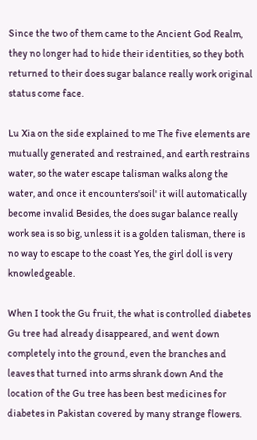Since the two of them came to the Ancient God Realm, they no longer had to hide their identities, so they both returned to their does sugar balance really work original status come face.

Lu Xia on the side explained to me The five elements are mutually generated and restrained, and earth restrains water, so the water escape talisman walks along the water, and once it encounters'soil' it will automatically become invalid Besides, the does sugar balance really work sea is so big, unless it is a golden talisman, there is no way to escape to the coast Yes, the girl doll is very knowledgeable.

When I took the Gu fruit, the what is controlled diabetes Gu tree had already disappeared, and went down completely into the ground, even the branches and leaves that turned into arms shrank down And the location of the Gu tree has been best medicines for diabetes in Pakistan covered by many strange flowers.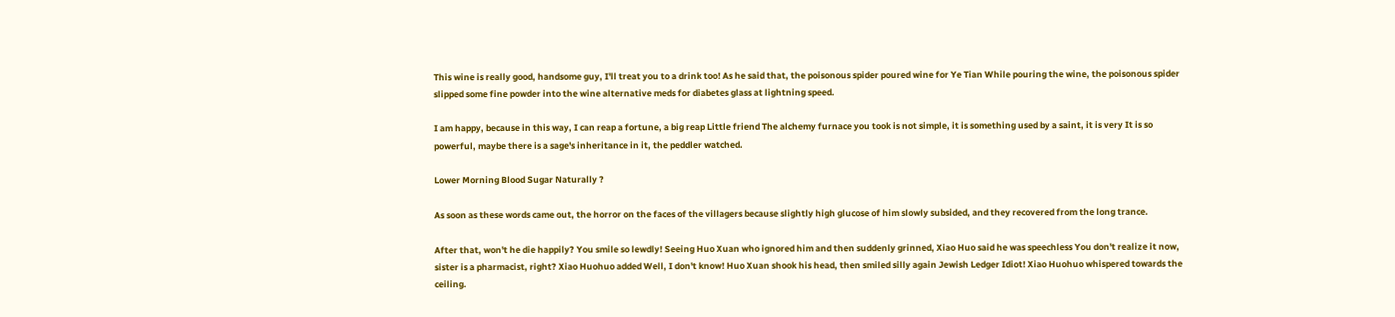This wine is really good, handsome guy, I'll treat you to a drink too! As he said that, the poisonous spider poured wine for Ye Tian While pouring the wine, the poisonous spider slipped some fine powder into the wine alternative meds for diabetes glass at lightning speed.

I am happy, because in this way, I can reap a fortune, a big reap Little friend The alchemy furnace you took is not simple, it is something used by a saint, it is very It is so powerful, maybe there is a sage's inheritance in it, the peddler watched.

Lower Morning Blood Sugar Naturally ?

As soon as these words came out, the horror on the faces of the villagers because slightly high glucose of him slowly subsided, and they recovered from the long trance.

After that, won't he die happily? You smile so lewdly! Seeing Huo Xuan who ignored him and then suddenly grinned, Xiao Huo said he was speechless You don't realize it now, sister is a pharmacist, right? Xiao Huohuo added Well, I don't know! Huo Xuan shook his head, then smiled silly again Jewish Ledger Idiot! Xiao Huohuo whispered towards the ceiling.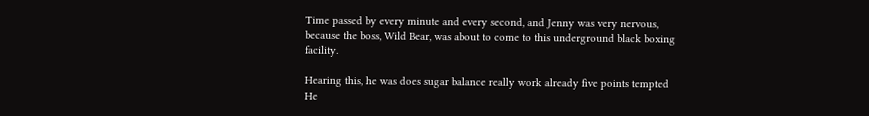Time passed by every minute and every second, and Jenny was very nervous, because the boss, Wild Bear, was about to come to this underground black boxing facility.

Hearing this, he was does sugar balance really work already five points tempted He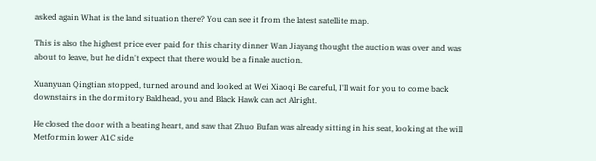asked again What is the land situation there? You can see it from the latest satellite map.

This is also the highest price ever paid for this charity dinner Wan Jiayang thought the auction was over and was about to leave, but he didn't expect that there would be a finale auction.

Xuanyuan Qingtian stopped, turned around and looked at Wei Xiaoqi Be careful, I'll wait for you to come back downstairs in the dormitory Baldhead, you and Black Hawk can act Alright.

He closed the door with a beating heart, and saw that Zhuo Bufan was already sitting in his seat, looking at the will Metformin lower A1C side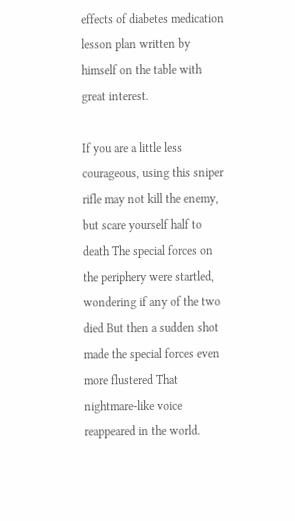effects of diabetes medication lesson plan written by himself on the table with great interest.

If you are a little less courageous, using this sniper rifle may not kill the enemy, but scare yourself half to death The special forces on the periphery were startled, wondering if any of the two died But then a sudden shot made the special forces even more flustered That nightmare-like voice reappeared in the world.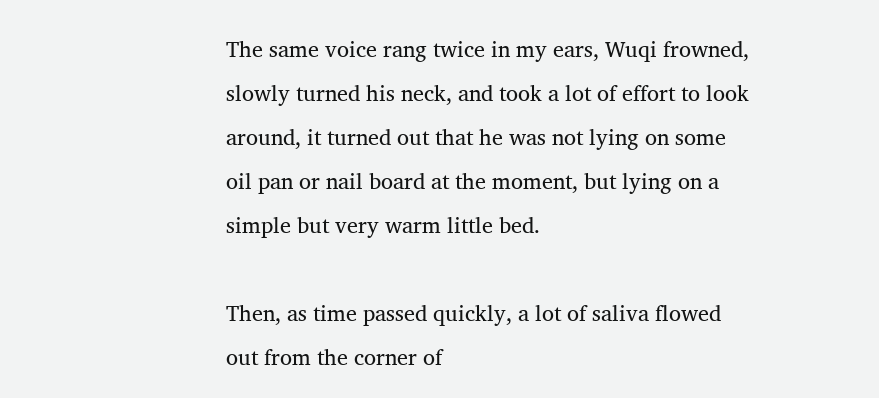The same voice rang twice in my ears, Wuqi frowned, slowly turned his neck, and took a lot of effort to look around, it turned out that he was not lying on some oil pan or nail board at the moment, but lying on a simple but very warm little bed.

Then, as time passed quickly, a lot of saliva flowed out from the corner of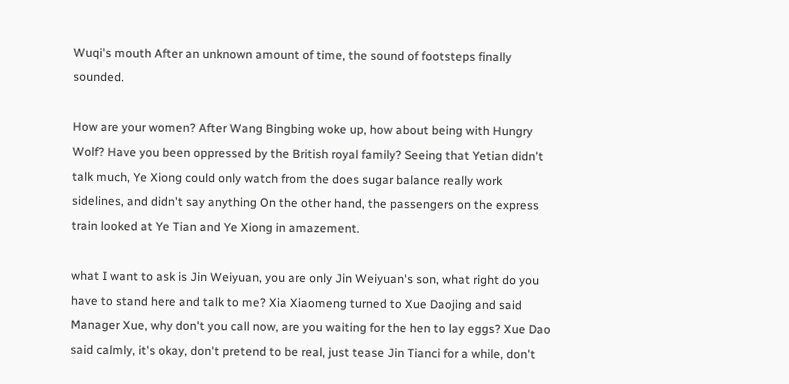Wuqi's mouth After an unknown amount of time, the sound of footsteps finally sounded.

How are your women? After Wang Bingbing woke up, how about being with Hungry Wolf? Have you been oppressed by the British royal family? Seeing that Yetian didn't talk much, Ye Xiong could only watch from the does sugar balance really work sidelines, and didn't say anything On the other hand, the passengers on the express train looked at Ye Tian and Ye Xiong in amazement.

what I want to ask is Jin Weiyuan, you are only Jin Weiyuan's son, what right do you have to stand here and talk to me? Xia Xiaomeng turned to Xue Daojing and said Manager Xue, why don't you call now, are you waiting for the hen to lay eggs? Xue Dao said calmly, it's okay, don't pretend to be real, just tease Jin Tianci for a while, don't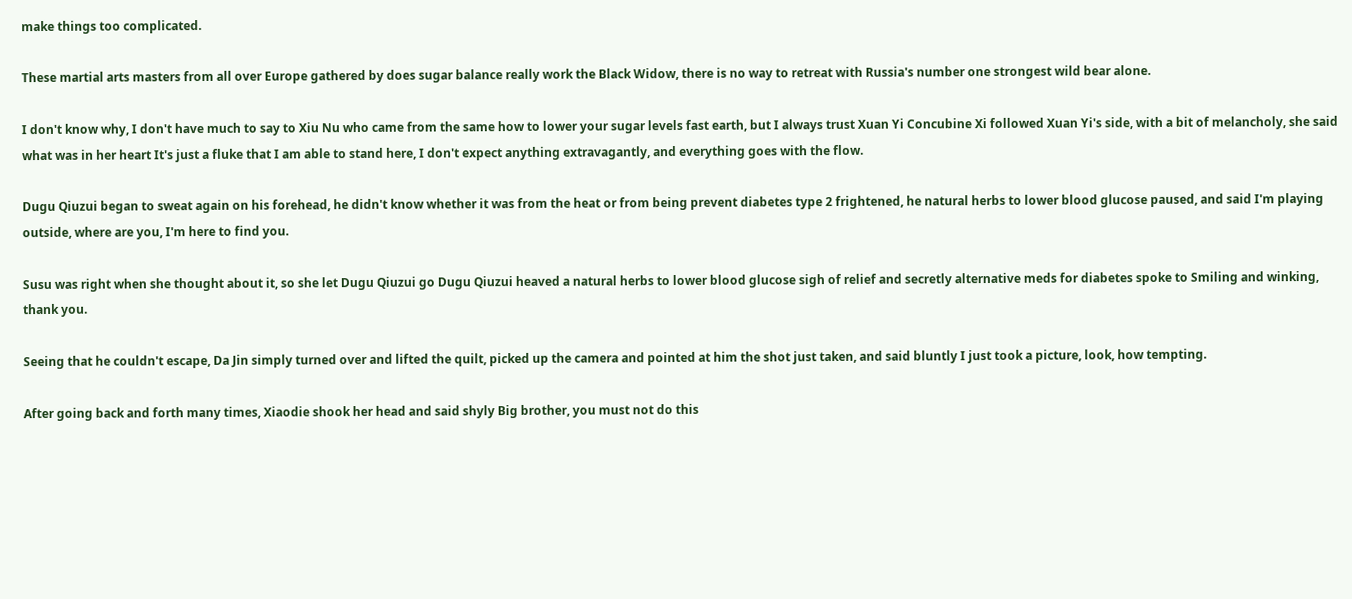make things too complicated.

These martial arts masters from all over Europe gathered by does sugar balance really work the Black Widow, there is no way to retreat with Russia's number one strongest wild bear alone.

I don't know why, I don't have much to say to Xiu Nu who came from the same how to lower your sugar levels fast earth, but I always trust Xuan Yi Concubine Xi followed Xuan Yi's side, with a bit of melancholy, she said what was in her heart It's just a fluke that I am able to stand here, I don't expect anything extravagantly, and everything goes with the flow.

Dugu Qiuzui began to sweat again on his forehead, he didn't know whether it was from the heat or from being prevent diabetes type 2 frightened, he natural herbs to lower blood glucose paused, and said I'm playing outside, where are you, I'm here to find you.

Susu was right when she thought about it, so she let Dugu Qiuzui go Dugu Qiuzui heaved a natural herbs to lower blood glucose sigh of relief and secretly alternative meds for diabetes spoke to Smiling and winking, thank you.

Seeing that he couldn't escape, Da Jin simply turned over and lifted the quilt, picked up the camera and pointed at him the shot just taken, and said bluntly I just took a picture, look, how tempting.

After going back and forth many times, Xiaodie shook her head and said shyly Big brother, you must not do this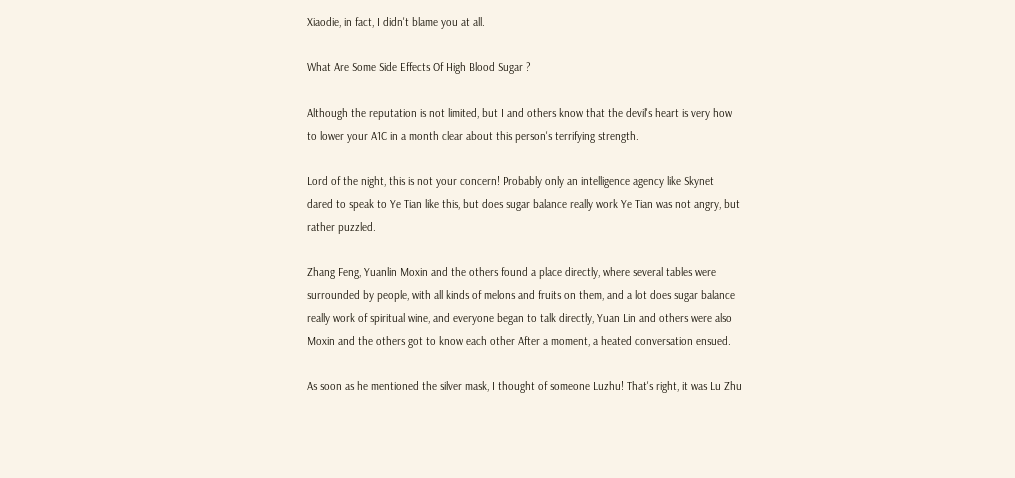Xiaodie, in fact, I didn't blame you at all.

What Are Some Side Effects Of High Blood Sugar ?

Although the reputation is not limited, but I and others know that the devil's heart is very how to lower your A1C in a month clear about this person's terrifying strength.

Lord of the night, this is not your concern! Probably only an intelligence agency like Skynet dared to speak to Ye Tian like this, but does sugar balance really work Ye Tian was not angry, but rather puzzled.

Zhang Feng, Yuanlin Moxin and the others found a place directly, where several tables were surrounded by people, with all kinds of melons and fruits on them, and a lot does sugar balance really work of spiritual wine, and everyone began to talk directly, Yuan Lin and others were also Moxin and the others got to know each other After a moment, a heated conversation ensued.

As soon as he mentioned the silver mask, I thought of someone Luzhu! That's right, it was Lu Zhu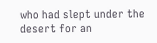who had slept under the desert for an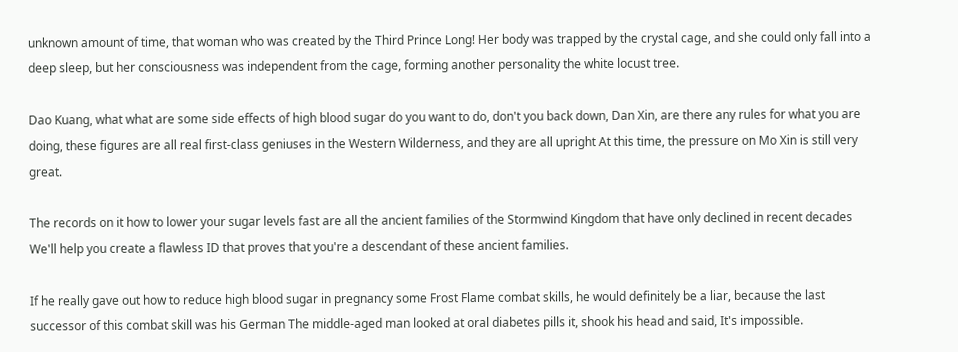unknown amount of time, that woman who was created by the Third Prince Long! Her body was trapped by the crystal cage, and she could only fall into a deep sleep, but her consciousness was independent from the cage, forming another personality the white locust tree.

Dao Kuang, what what are some side effects of high blood sugar do you want to do, don't you back down, Dan Xin, are there any rules for what you are doing, these figures are all real first-class geniuses in the Western Wilderness, and they are all upright At this time, the pressure on Mo Xin is still very great.

The records on it how to lower your sugar levels fast are all the ancient families of the Stormwind Kingdom that have only declined in recent decades We'll help you create a flawless ID that proves that you're a descendant of these ancient families.

If he really gave out how to reduce high blood sugar in pregnancy some Frost Flame combat skills, he would definitely be a liar, because the last successor of this combat skill was his German The middle-aged man looked at oral diabetes pills it, shook his head and said, It's impossible.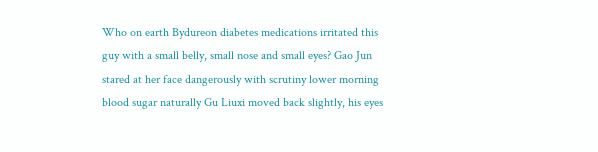Who on earth Bydureon diabetes medications irritated this guy with a small belly, small nose and small eyes? Gao Jun stared at her face dangerously with scrutiny lower morning blood sugar naturally Gu Liuxi moved back slightly, his eyes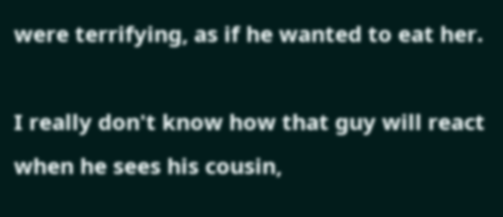were terrifying, as if he wanted to eat her.

I really don't know how that guy will react when he sees his cousin,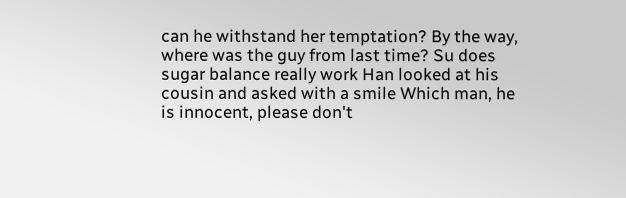can he withstand her temptation? By the way, where was the guy from last time? Su does sugar balance really work Han looked at his cousin and asked with a smile Which man, he is innocent, please don't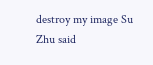destroy my image Su Zhu said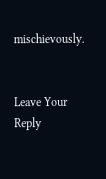mischievously.


Leave Your Reply